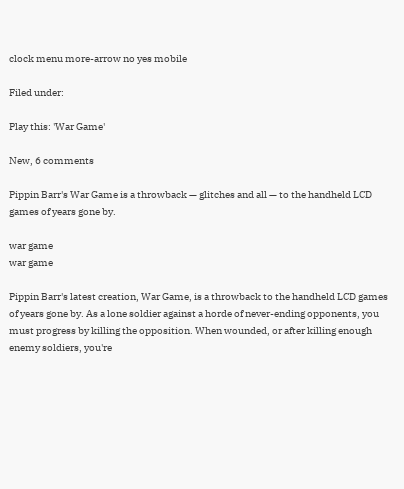clock menu more-arrow no yes mobile

Filed under:

Play this: 'War Game'

New, 6 comments

Pippin Barr's War Game is a throwback — glitches and all — to the handheld LCD games of years gone by.

war game
war game

Pippin Barr's latest creation, War Game, is a throwback to the handheld LCD games of years gone by. As a lone soldier against a horde of never-ending opponents, you must progress by killing the opposition. When wounded, or after killing enough enemy soldiers, you're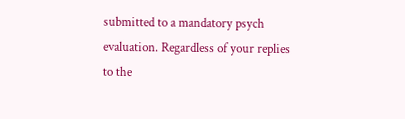submitted to a mandatory psych evaluation. Regardless of your replies to the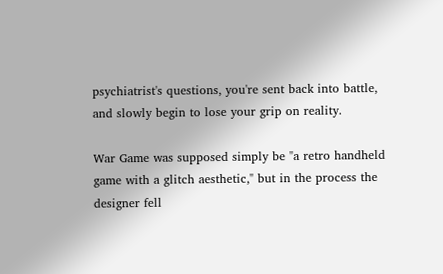psychiatrist's questions, you're sent back into battle, and slowly begin to lose your grip on reality.

War Game was supposed simply be "a retro handheld game with a glitch aesthetic," but in the process the designer fell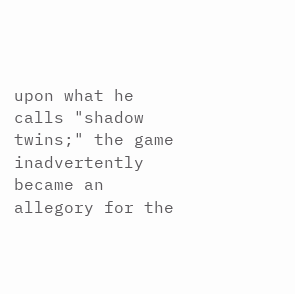upon what he calls "shadow twins;" the game inadvertently became an allegory for the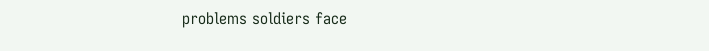problems soldiers face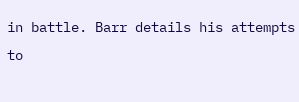in battle. Barr details his attempts to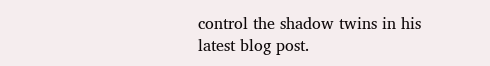control the shadow twins in his latest blog post.